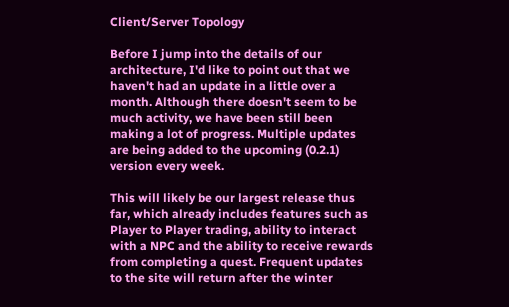Client/Server Topology

Before I jump into the details of our architecture, I'd like to point out that we haven't had an update in a little over a month. Although there doesn't seem to be much activity, we have been still been making a lot of progress. Multiple updates are being added to the upcoming (0.2.1) version every week.

This will likely be our largest release thus far, which already includes features such as Player to Player trading, ability to interact with a NPC and the ability to receive rewards from completing a quest. Frequent updates to the site will return after the winter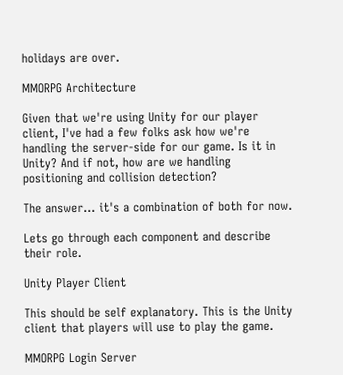holidays are over.

MMORPG Architecture

Given that we're using Unity for our player client, I've had a few folks ask how we're handling the server-side for our game. Is it in Unity? And if not, how are we handling positioning and collision detection?

The answer... it's a combination of both for now.

Lets go through each component and describe their role.

Unity Player Client

This should be self explanatory. This is the Unity client that players will use to play the game.

MMORPG Login Server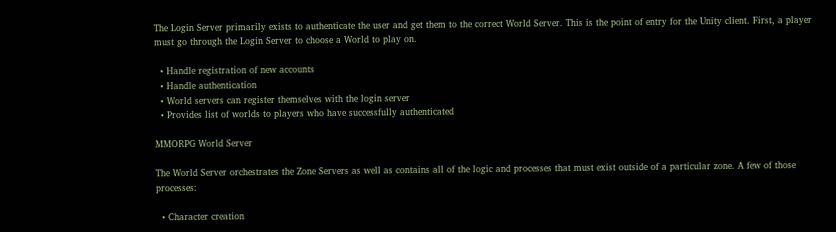The Login Server primarily exists to authenticate the user and get them to the correct World Server. This is the point of entry for the Unity client. First, a player must go through the Login Server to choose a World to play on.

  • Handle registration of new accounts
  • Handle authentication
  • World servers can register themselves with the login server
  • Provides list of worlds to players who have successfully authenticated

MMORPG World Server

The World Server orchestrates the Zone Servers as well as contains all of the logic and processes that must exist outside of a particular zone. A few of those processes:

  • Character creation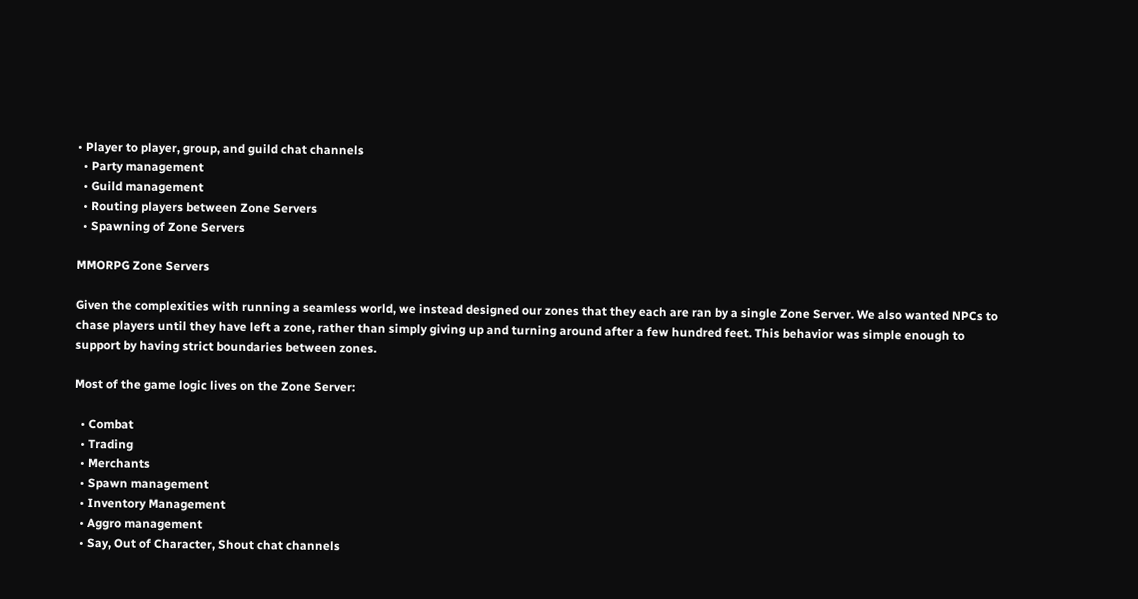• Player to player, group, and guild chat channels
  • Party management
  • Guild management
  • Routing players between Zone Servers
  • Spawning of Zone Servers

MMORPG Zone Servers

Given the complexities with running a seamless world, we instead designed our zones that they each are ran by a single Zone Server. We also wanted NPCs to chase players until they have left a zone, rather than simply giving up and turning around after a few hundred feet. This behavior was simple enough to support by having strict boundaries between zones.

Most of the game logic lives on the Zone Server:

  • Combat
  • Trading
  • Merchants
  • Spawn management
  • Inventory Management
  • Aggro management
  • Say, Out of Character, Shout chat channels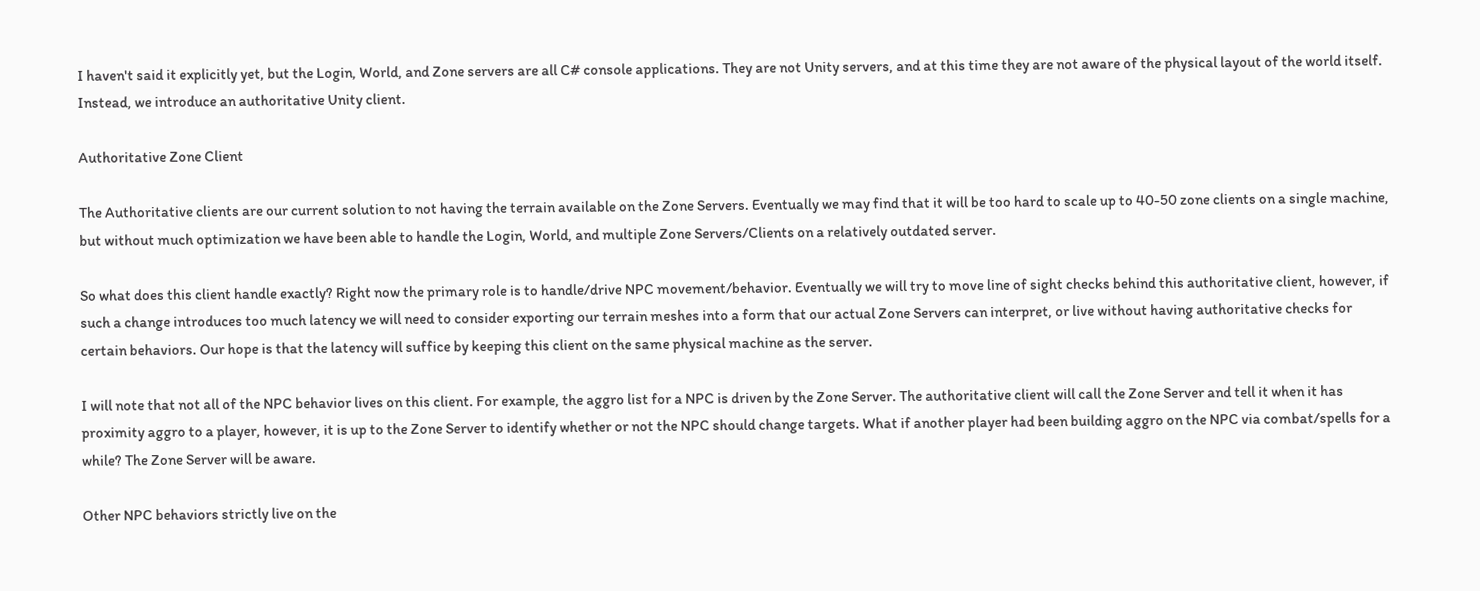I haven't said it explicitly yet, but the Login, World, and Zone servers are all C# console applications. They are not Unity servers, and at this time they are not aware of the physical layout of the world itself. Instead, we introduce an authoritative Unity client.

Authoritative Zone Client

The Authoritative clients are our current solution to not having the terrain available on the Zone Servers. Eventually we may find that it will be too hard to scale up to 40-50 zone clients on a single machine, but without much optimization we have been able to handle the Login, World, and multiple Zone Servers/Clients on a relatively outdated server.

So what does this client handle exactly? Right now the primary role is to handle/drive NPC movement/behavior. Eventually we will try to move line of sight checks behind this authoritative client, however, if such a change introduces too much latency we will need to consider exporting our terrain meshes into a form that our actual Zone Servers can interpret, or live without having authoritative checks for certain behaviors. Our hope is that the latency will suffice by keeping this client on the same physical machine as the server.

I will note that not all of the NPC behavior lives on this client. For example, the aggro list for a NPC is driven by the Zone Server. The authoritative client will call the Zone Server and tell it when it has proximity aggro to a player, however, it is up to the Zone Server to identify whether or not the NPC should change targets. What if another player had been building aggro on the NPC via combat/spells for a while? The Zone Server will be aware.

Other NPC behaviors strictly live on the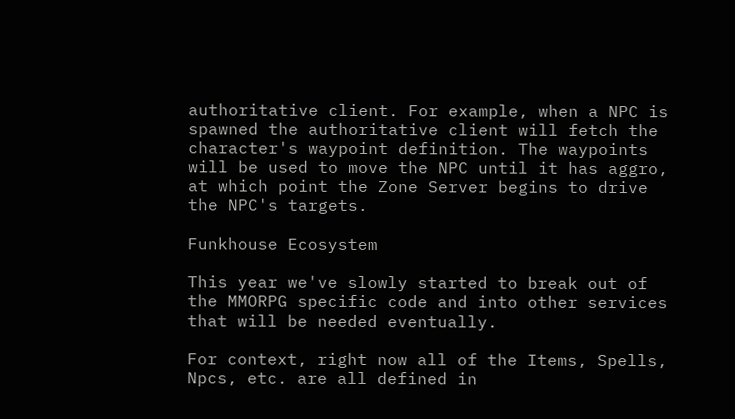authoritative client. For example, when a NPC is spawned the authoritative client will fetch the character's waypoint definition. The waypoints will be used to move the NPC until it has aggro, at which point the Zone Server begins to drive the NPC's targets.

Funkhouse Ecosystem

This year we've slowly started to break out of the MMORPG specific code and into other services that will be needed eventually.

For context, right now all of the Items, Spells, Npcs, etc. are all defined in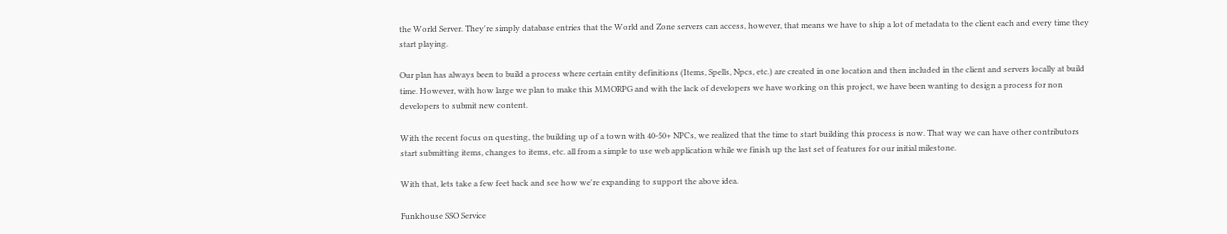the World Server. They're simply database entries that the World and Zone servers can access, however, that means we have to ship a lot of metadata to the client each and every time they start playing.

Our plan has always been to build a process where certain entity definitions (Items, Spells, Npcs, etc.) are created in one location and then included in the client and servers locally at build time. However, with how large we plan to make this MMORPG and with the lack of developers we have working on this project, we have been wanting to design a process for non developers to submit new content.

With the recent focus on questing, the building up of a town with 40-50+ NPCs, we realized that the time to start building this process is now. That way we can have other contributors start submitting items, changes to items, etc. all from a simple to use web application while we finish up the last set of features for our initial milestone.

With that, lets take a few feet back and see how we're expanding to support the above idea.

Funkhouse SSO Service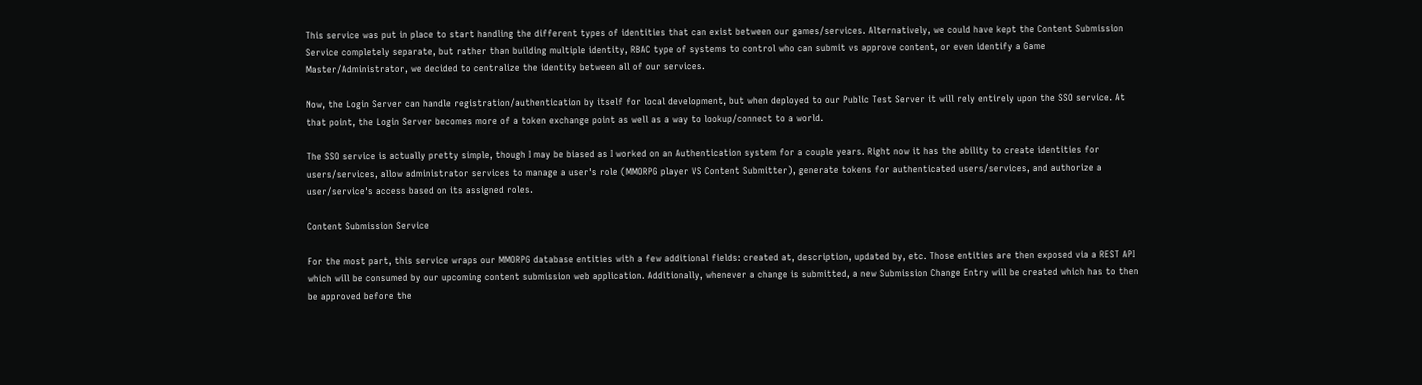This service was put in place to start handling the different types of identities that can exist between our games/services. Alternatively, we could have kept the Content Submission Service completely separate, but rather than building multiple identity, RBAC type of systems to control who can submit vs approve content, or even identify a Game Master/Administrator, we decided to centralize the identity between all of our services.

Now, the Login Server can handle registration/authentication by itself for local development, but when deployed to our Public Test Server it will rely entirely upon the SSO service. At that point, the Login Server becomes more of a token exchange point as well as a way to lookup/connect to a world.

The SSO service is actually pretty simple, though I may be biased as I worked on an Authentication system for a couple years. Right now it has the ability to create identities for users/services, allow administrator services to manage a user's role (MMORPG player VS Content Submitter), generate tokens for authenticated users/services, and authorize a user/service's access based on its assigned roles.

Content Submission Service

For the most part, this service wraps our MMORPG database entities with a few additional fields: created at, description, updated by, etc. Those entities are then exposed via a REST API which will be consumed by our upcoming content submission web application. Additionally, whenever a change is submitted, a new Submission Change Entry will be created which has to then be approved before the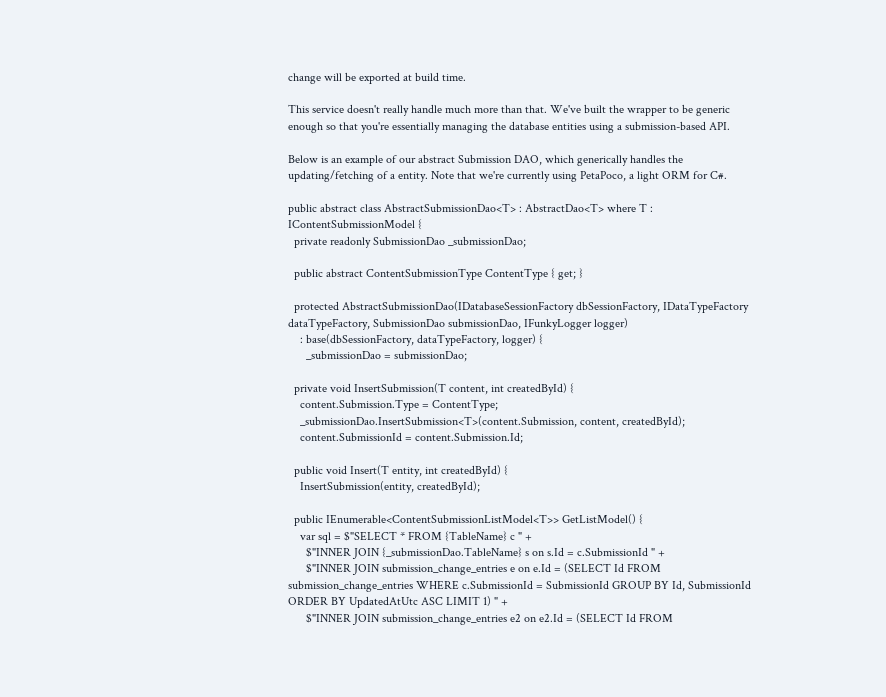change will be exported at build time.

This service doesn't really handle much more than that. We've built the wrapper to be generic enough so that you're essentially managing the database entities using a submission-based API.

Below is an example of our abstract Submission DAO, which generically handles the updating/fetching of a entity. Note that we're currently using PetaPoco, a light ORM for C#.

public abstract class AbstractSubmissionDao<T> : AbstractDao<T> where T : IContentSubmissionModel {
  private readonly SubmissionDao _submissionDao;

  public abstract ContentSubmissionType ContentType { get; }

  protected AbstractSubmissionDao(IDatabaseSessionFactory dbSessionFactory, IDataTypeFactory dataTypeFactory, SubmissionDao submissionDao, IFunkyLogger logger)
    : base(dbSessionFactory, dataTypeFactory, logger) {
      _submissionDao = submissionDao;

  private void InsertSubmission(T content, int createdById) {
    content.Submission.Type = ContentType;
    _submissionDao.InsertSubmission<T>(content.Submission, content, createdById);
    content.SubmissionId = content.Submission.Id;

  public void Insert(T entity, int createdById) {
    InsertSubmission(entity, createdById);

  public IEnumerable<ContentSubmissionListModel<T>> GetListModel() {
    var sql = $"SELECT * FROM {TableName} c " +
      $"INNER JOIN {_submissionDao.TableName} s on s.Id = c.SubmissionId " +
      $"INNER JOIN submission_change_entries e on e.Id = (SELECT Id FROM submission_change_entries WHERE c.SubmissionId = SubmissionId GROUP BY Id, SubmissionId ORDER BY UpdatedAtUtc ASC LIMIT 1) " +
      $"INNER JOIN submission_change_entries e2 on e2.Id = (SELECT Id FROM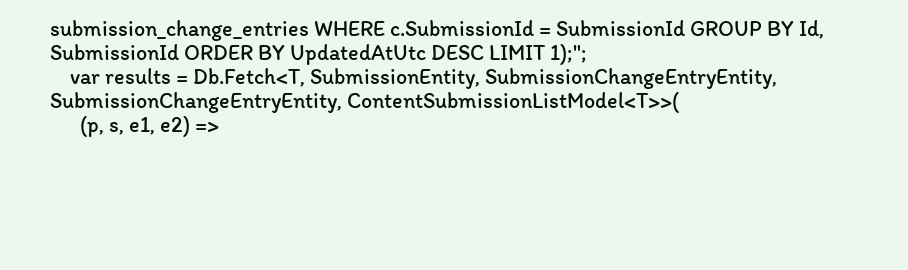submission_change_entries WHERE c.SubmissionId = SubmissionId GROUP BY Id, SubmissionId ORDER BY UpdatedAtUtc DESC LIMIT 1);";
    var results = Db.Fetch<T, SubmissionEntity, SubmissionChangeEntryEntity, SubmissionChangeEntryEntity, ContentSubmissionListModel<T>>(
      (p, s, e1, e2) =>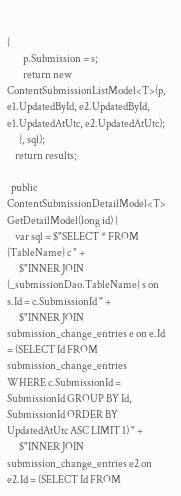{
        p.Submission = s;
        return new ContentSubmissionListModel<T>(p, e1.UpdatedById, e2.UpdatedById, e1.UpdatedAtUtc, e2.UpdatedAtUtc);
      }, sql);
    return results;

  public ContentSubmissionDetailModel<T> GetDetailModel(long id) {
    var sql = $"SELECT * FROM {TableName} c " +
      $"INNER JOIN {_submissionDao.TableName} s on s.Id = c.SubmissionId " +
      $"INNER JOIN submission_change_entries e on e.Id = (SELECT Id FROM submission_change_entries WHERE c.SubmissionId = SubmissionId GROUP BY Id, SubmissionId ORDER BY UpdatedAtUtc ASC LIMIT 1) " +
      $"INNER JOIN submission_change_entries e2 on e2.Id = (SELECT Id FROM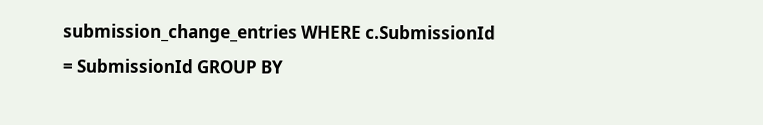submission_change_entries WHERE c.SubmissionId = SubmissionId GROUP BY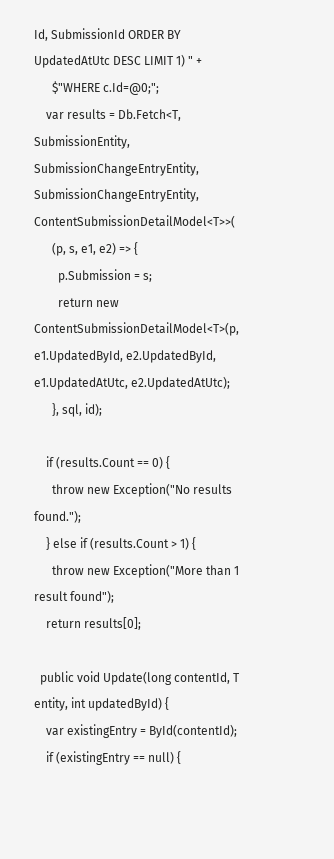Id, SubmissionId ORDER BY UpdatedAtUtc DESC LIMIT 1) " +
      $"WHERE c.Id=@0;";
    var results = Db.Fetch<T, SubmissionEntity, SubmissionChangeEntryEntity, SubmissionChangeEntryEntity, ContentSubmissionDetailModel<T>>(
      (p, s, e1, e2) => {
        p.Submission = s;
        return new ContentSubmissionDetailModel<T>(p, e1.UpdatedById, e2.UpdatedById, e1.UpdatedAtUtc, e2.UpdatedAtUtc);
      }, sql, id);

    if (results.Count == 0) {
      throw new Exception("No results found.");
    } else if (results.Count > 1) {
      throw new Exception("More than 1 result found");
    return results[0];

  public void Update(long contentId, T entity, int updatedById) {
    var existingEntry = ById(contentId);
    if (existingEntry == null) {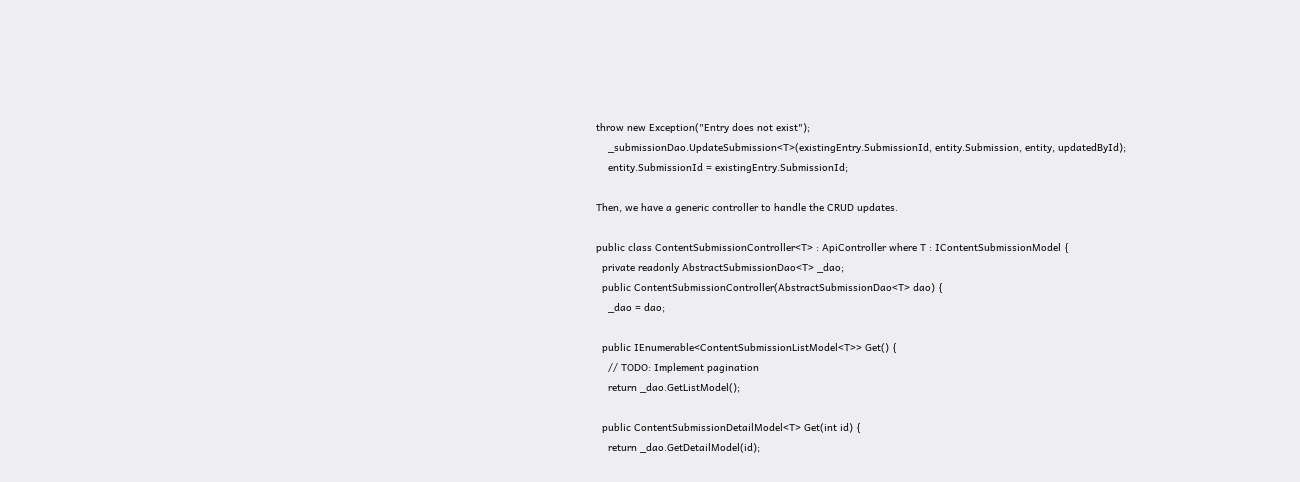throw new Exception("Entry does not exist");
    _submissionDao.UpdateSubmission<T>(existingEntry.SubmissionId, entity.Submission, entity, updatedById);
    entity.SubmissionId = existingEntry.SubmissionId;

Then, we have a generic controller to handle the CRUD updates.

public class ContentSubmissionController<T> : ApiController where T : IContentSubmissionModel {
  private readonly AbstractSubmissionDao<T> _dao;
  public ContentSubmissionController(AbstractSubmissionDao<T> dao) {
    _dao = dao;

  public IEnumerable<ContentSubmissionListModel<T>> Get() {
    // TODO: Implement pagination
    return _dao.GetListModel();

  public ContentSubmissionDetailModel<T> Get(int id) {
    return _dao.GetDetailModel(id);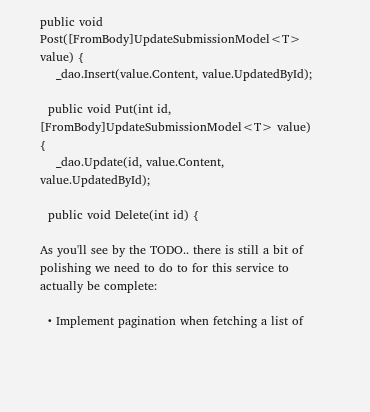public void Post([FromBody]UpdateSubmissionModel<T> value) {
    _dao.Insert(value.Content, value.UpdatedById);

  public void Put(int id, [FromBody]UpdateSubmissionModel<T> value) {
    _dao.Update(id, value.Content, value.UpdatedById);

  public void Delete(int id) {

As you'll see by the TODO.. there is still a bit of polishing we need to do to for this service to actually be complete:

  • Implement pagination when fetching a list of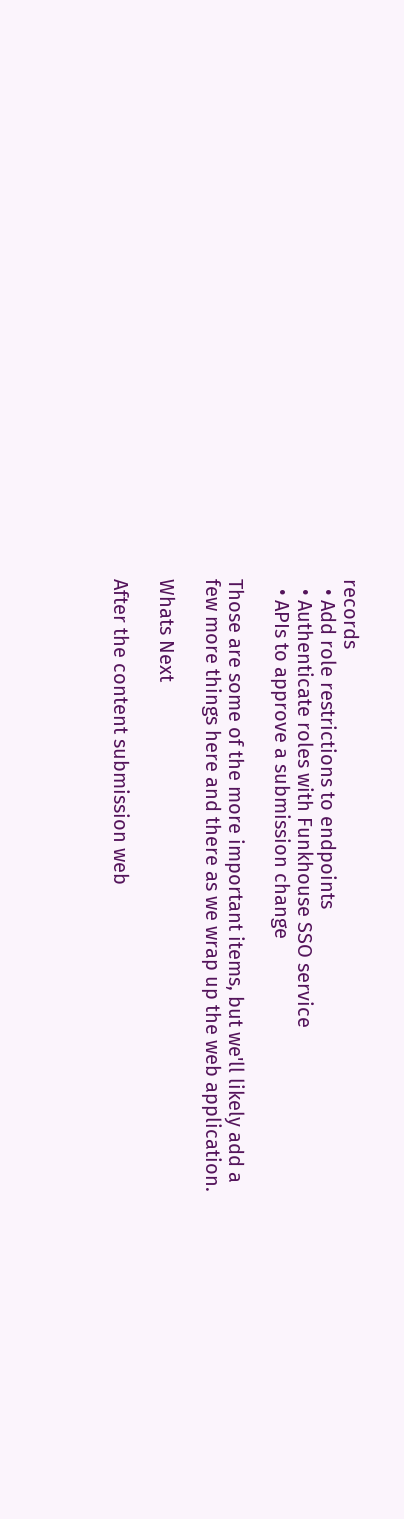records
  • Add role restrictions to endpoints
  • Authenticate roles with Funkhouse SSO service
  • APIs to approve a submission change

Those are some of the more important items, but we'll likely add a few more things here and there as we wrap up the web application.

Whats Next

After the content submission web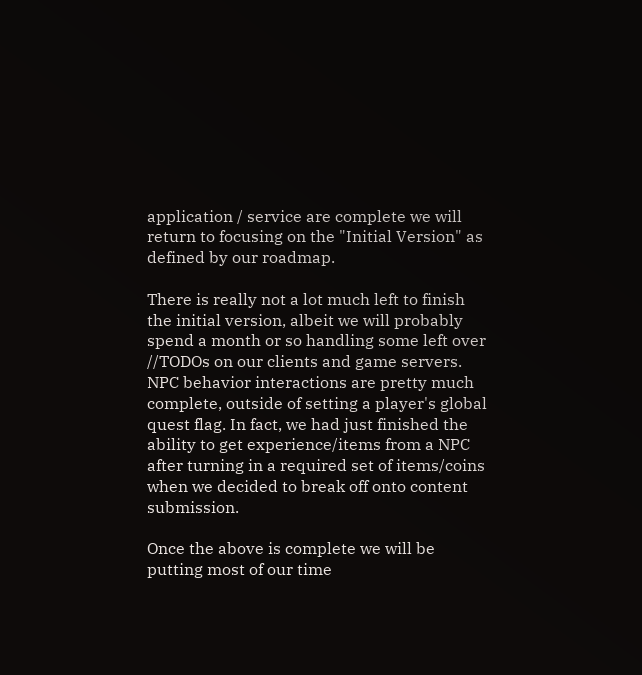application / service are complete we will return to focusing on the "Initial Version" as defined by our roadmap.

There is really not a lot much left to finish the initial version, albeit we will probably spend a month or so handling some left over //TODOs on our clients and game servers. NPC behavior interactions are pretty much complete, outside of setting a player's global quest flag. In fact, we had just finished the ability to get experience/items from a NPC after turning in a required set of items/coins when we decided to break off onto content submission.

Once the above is complete we will be putting most of our time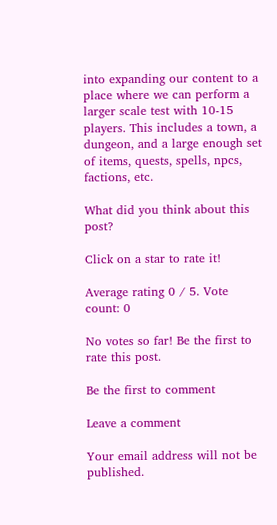into expanding our content to a place where we can perform a larger scale test with 10-15 players. This includes a town, a dungeon, and a large enough set of items, quests, spells, npcs, factions, etc.

What did you think about this post?

Click on a star to rate it!

Average rating 0 / 5. Vote count: 0

No votes so far! Be the first to rate this post.

Be the first to comment

Leave a comment

Your email address will not be published.